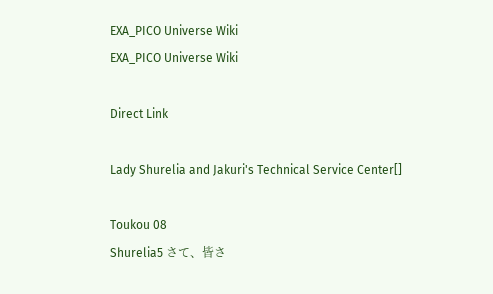EXA_PICO Universe Wiki
EXA_PICO Universe Wiki

Direct Link

Lady Shurelia and Jakuri's Technical Service Center[]

Toukou 08
Shurelia5 さて、皆さ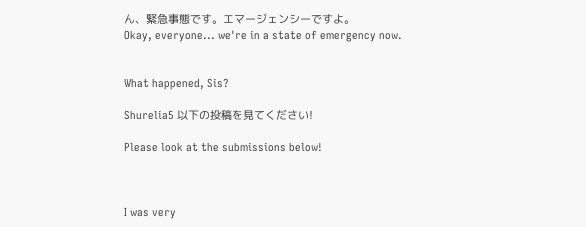ん、緊急事態です。エマージェンシーですよ。
Okay, everyone... we're in a state of emergency now.


What happened, Sis?

Shurelia5 以下の投稿を見てください!

Please look at the submissions below!



I was very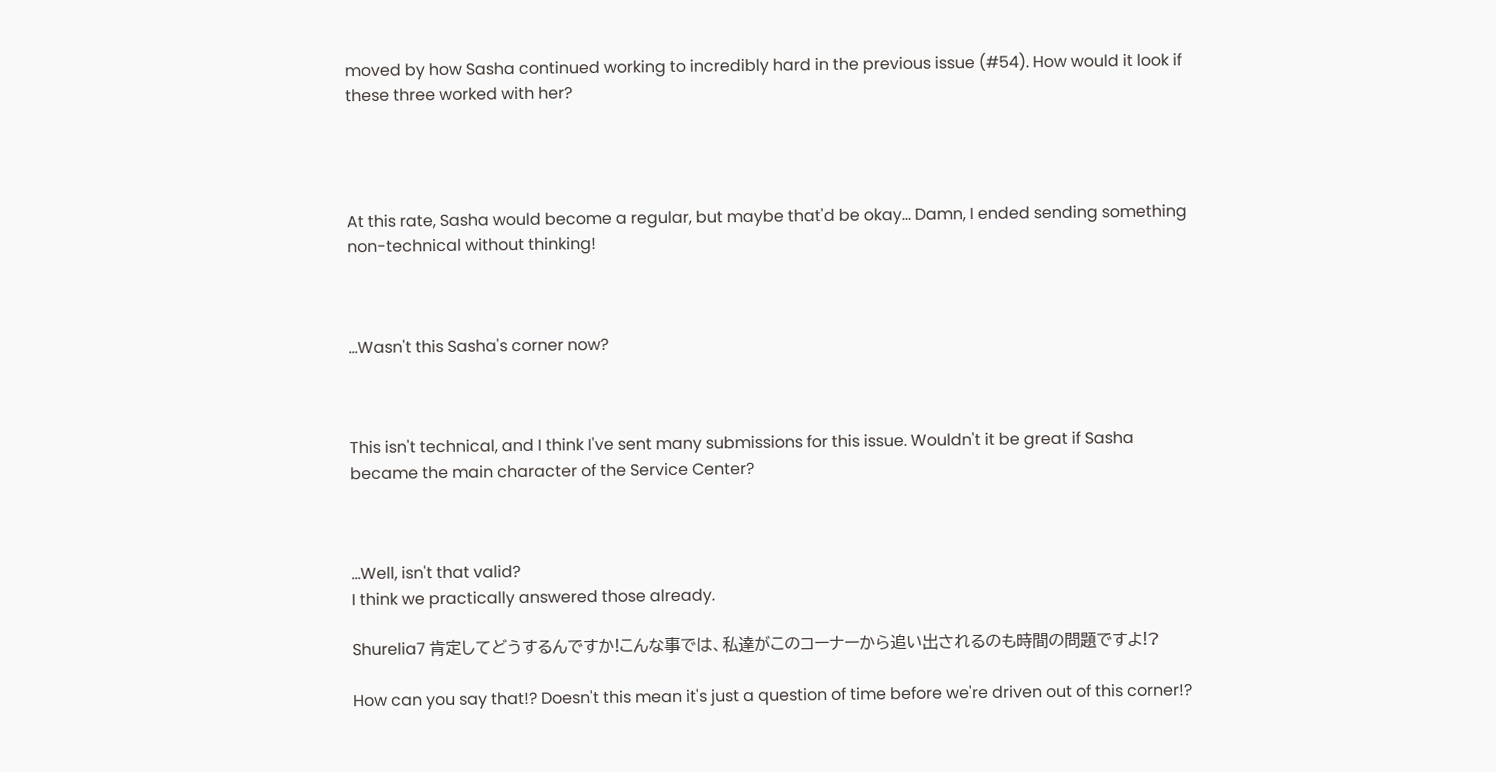moved by how Sasha continued working to incredibly hard in the previous issue (#54). How would it look if these three worked with her?




At this rate, Sasha would become a regular, but maybe that'd be okay... Damn, I ended sending something non-technical without thinking!



...Wasn't this Sasha's corner now?



This isn't technical, and I think I've sent many submissions for this issue. Wouldn't it be great if Sasha became the main character of the Service Center?



...Well, isn't that valid?
I think we practically answered those already.

Shurelia7 肯定してどうするんですか!こんな事では、私達がこのコーナーから追い出されるのも時間の問題ですよ!?

How can you say that!? Doesn't this mean it's just a question of time before we're driven out of this corner!?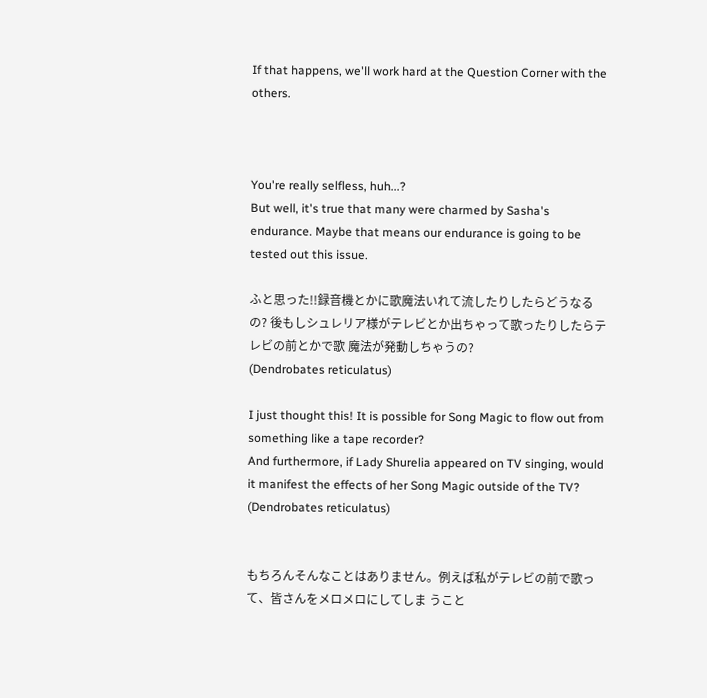If that happens, we'll work hard at the Question Corner with the others.



You're really selfless, huh...?
But well, it's true that many were charmed by Sasha's endurance. Maybe that means our endurance is going to be tested out this issue.

ふと思った!!録音機とかに歌魔法いれて流したりしたらどうなるの? 後もしシュレリア様がテレビとか出ちゃって歌ったりしたらテレビの前とかで歌 魔法が発動しちゃうの?
(Dendrobates reticulatus)

I just thought this! It is possible for Song Magic to flow out from something like a tape recorder?
And furthermore, if Lady Shurelia appeared on TV singing, would it manifest the effects of her Song Magic outside of the TV?
(Dendrobates reticulatus)


もちろんそんなことはありません。例えば私がテレビの前で歌って、皆さんをメロメロにしてしま うこと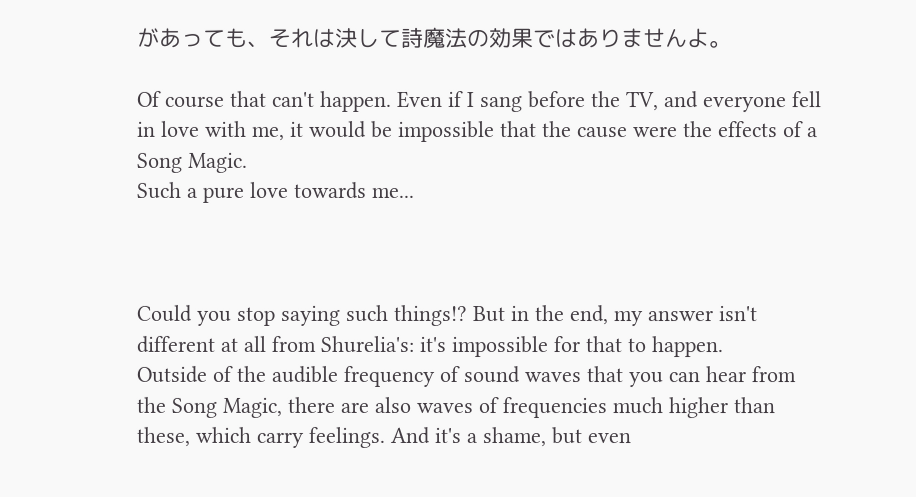があっても、それは決して詩魔法の効果ではありませんよ。

Of course that can't happen. Even if I sang before the TV, and everyone fell in love with me, it would be impossible that the cause were the effects of a Song Magic.
Such a pure love towards me...



Could you stop saying such things!? But in the end, my answer isn't different at all from Shurelia's: it's impossible for that to happen.
Outside of the audible frequency of sound waves that you can hear from the Song Magic, there are also waves of frequencies much higher than these, which carry feelings. And it's a shame, but even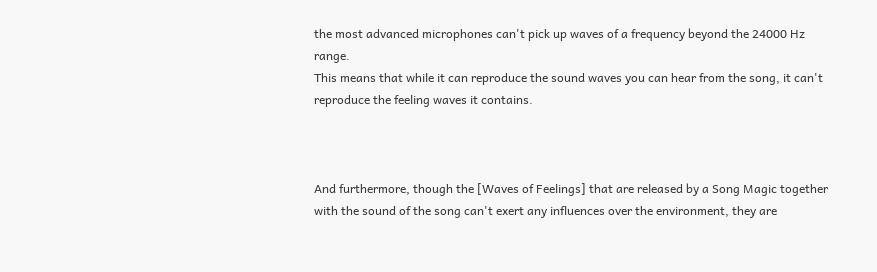the most advanced microphones can't pick up waves of a frequency beyond the 24000 Hz range.
This means that while it can reproduce the sound waves you can hear from the song, it can't reproduce the feeling waves it contains.



And furthermore, though the [Waves of Feelings] that are released by a Song Magic together with the sound of the song can't exert any influences over the environment, they are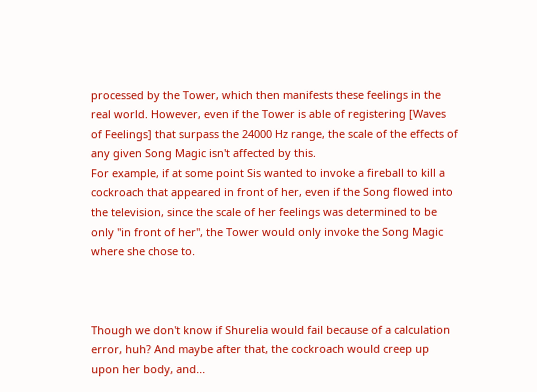processed by the Tower, which then manifests these feelings in the real world. However, even if the Tower is able of registering [Waves of Feelings] that surpass the 24000 Hz range, the scale of the effects of any given Song Magic isn't affected by this.
For example, if at some point Sis wanted to invoke a fireball to kill a cockroach that appeared in front of her, even if the Song flowed into the television, since the scale of her feelings was determined to be only "in front of her", the Tower would only invoke the Song Magic where she chose to.



Though we don't know if Shurelia would fail because of a calculation error, huh? And maybe after that, the cockroach would creep up upon her body, and...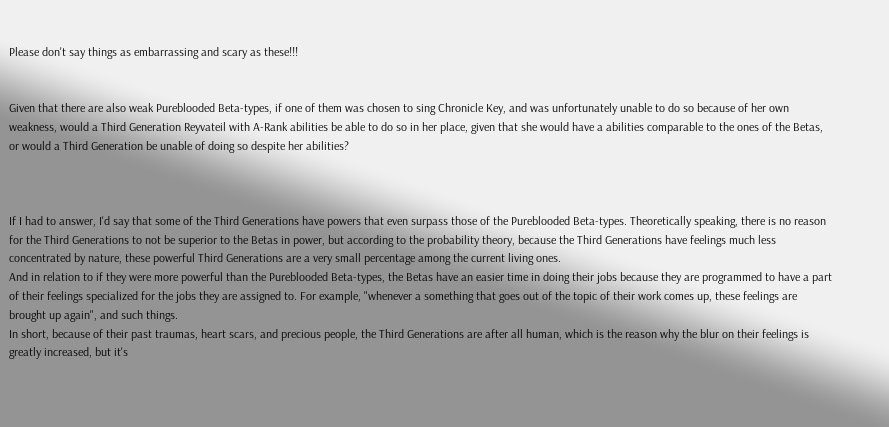Please don't say things as embarrassing and scary as these!!!


Given that there are also weak Pureblooded Beta-types, if one of them was chosen to sing Chronicle Key, and was unfortunately unable to do so because of her own weakness, would a Third Generation Reyvateil with A-Rank abilities be able to do so in her place, given that she would have a abilities comparable to the ones of the Betas, or would a Third Generation be unable of doing so despite her abilities?



If I had to answer, I'd say that some of the Third Generations have powers that even surpass those of the Pureblooded Beta-types. Theoretically speaking, there is no reason for the Third Generations to not be superior to the Betas in power, but according to the probability theory, because the Third Generations have feelings much less concentrated by nature, these powerful Third Generations are a very small percentage among the current living ones.
And in relation to if they were more powerful than the Pureblooded Beta-types, the Betas have an easier time in doing their jobs because they are programmed to have a part of their feelings specialized for the jobs they are assigned to. For example, "whenever a something that goes out of the topic of their work comes up, these feelings are brought up again", and such things.
In short, because of their past traumas, heart scars, and precious people, the Third Generations are after all human, which is the reason why the blur on their feelings is greatly increased, but it's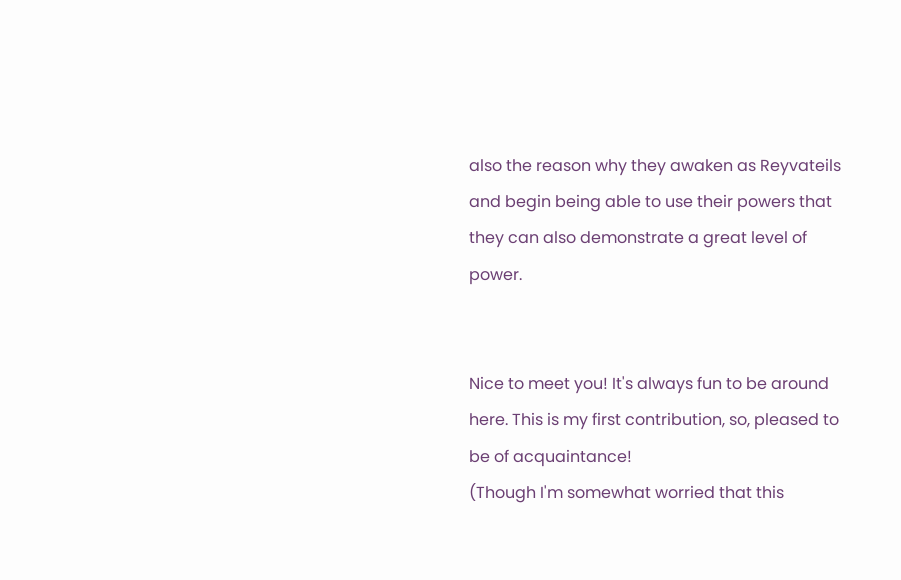also the reason why they awaken as Reyvateils and begin being able to use their powers that they can also demonstrate a great level of power.


Nice to meet you! It's always fun to be around here. This is my first contribution, so, pleased to be of acquaintance!
(Though I'm somewhat worried that this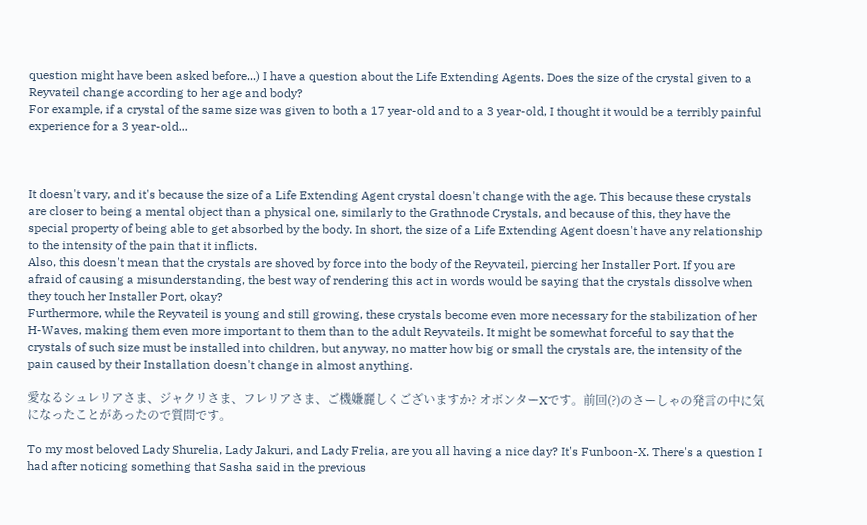question might have been asked before...) I have a question about the Life Extending Agents. Does the size of the crystal given to a Reyvateil change according to her age and body?
For example, if a crystal of the same size was given to both a 17 year-old and to a 3 year-old, I thought it would be a terribly painful experience for a 3 year-old...



It doesn't vary, and it's because the size of a Life Extending Agent crystal doesn't change with the age. This because these crystals are closer to being a mental object than a physical one, similarly to the Grathnode Crystals, and because of this, they have the special property of being able to get absorbed by the body. In short, the size of a Life Extending Agent doesn't have any relationship to the intensity of the pain that it inflicts.
Also, this doesn't mean that the crystals are shoved by force into the body of the Reyvateil, piercing her Installer Port. If you are afraid of causing a misunderstanding, the best way of rendering this act in words would be saying that the crystals dissolve when they touch her Installer Port, okay?
Furthermore, while the Reyvateil is young and still growing, these crystals become even more necessary for the stabilization of her H-Waves, making them even more important to them than to the adult Reyvateils. It might be somewhat forceful to say that the crystals of such size must be installed into children, but anyway, no matter how big or small the crystals are, the intensity of the pain caused by their Installation doesn't change in almost anything.

愛なるシュレリアさま、ジャクリさま、フレリアさま、ご機嫌麗しくございますか? オボンターXです。前回(?)のさーしゃの発言の中に気になったことがあったので質問です。

To my most beloved Lady Shurelia, Lady Jakuri, and Lady Frelia, are you all having a nice day? It's Funboon-X. There's a question I had after noticing something that Sasha said in the previous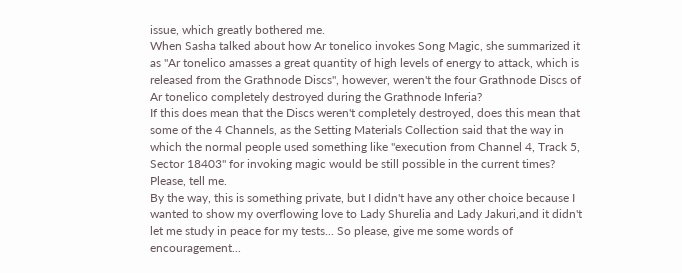issue, which greatly bothered me.
When Sasha talked about how Ar tonelico invokes Song Magic, she summarized it as "Ar tonelico amasses a great quantity of high levels of energy to attack, which is released from the Grathnode Discs", however, weren't the four Grathnode Discs of Ar tonelico completely destroyed during the Grathnode Inferia?
If this does mean that the Discs weren't completely destroyed, does this mean that some of the 4 Channels, as the Setting Materials Collection said that the way in which the normal people used something like "execution from Channel 4, Track 5, Sector 18403" for invoking magic would be still possible in the current times? Please, tell me.
By the way, this is something private, but I didn't have any other choice because I wanted to show my overflowing love to Lady Shurelia and Lady Jakuri,and it didn't let me study in peace for my tests... So please, give me some words of encouragement...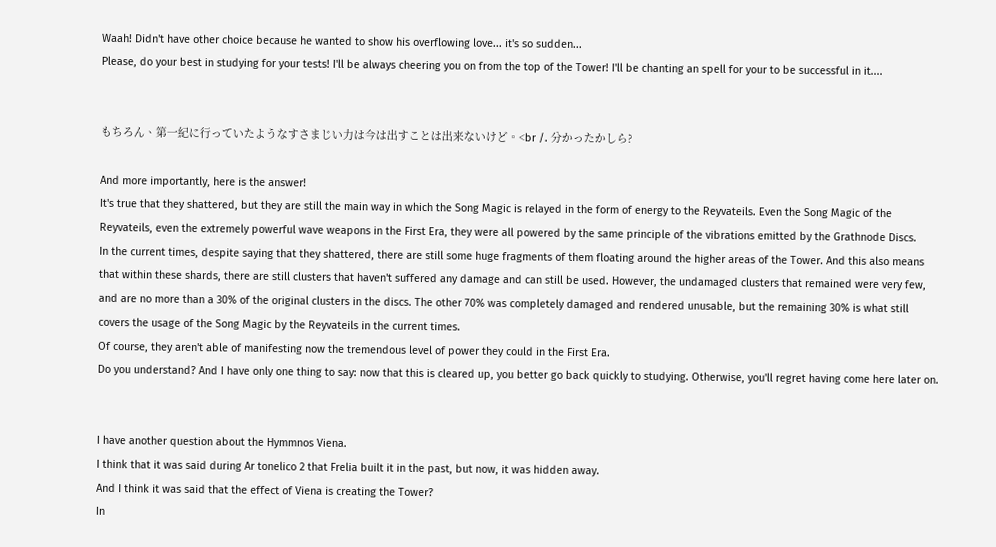Waah! Didn't have other choice because he wanted to show his overflowing love... it's so sudden...
Please, do your best in studying for your tests! I'll be always cheering you on from the top of the Tower! I'll be chanting an spell for your to be successful in it....


もちろん、第一紀に行っていたようなすさまじい力は今は出すことは出来ないけど。<br /. 分かったかしら?

And more importantly, here is the answer!
It's true that they shattered, but they are still the main way in which the Song Magic is relayed in the form of energy to the Reyvateils. Even the Song Magic of the Reyvateils, even the extremely powerful wave weapons in the First Era, they were all powered by the same principle of the vibrations emitted by the Grathnode Discs.
In the current times, despite saying that they shattered, there are still some huge fragments of them floating around the higher areas of the Tower. And this also means that within these shards, there are still clusters that haven't suffered any damage and can still be used. However, the undamaged clusters that remained were very few, and are no more than a 30% of the original clusters in the discs. The other 70% was completely damaged and rendered unusable, but the remaining 30% is what still covers the usage of the Song Magic by the Reyvateils in the current times.
Of course, they aren't able of manifesting now the tremendous level of power they could in the First Era.
Do you understand? And I have only one thing to say: now that this is cleared up, you better go back quickly to studying. Otherwise, you'll regret having come here later on.


I have another question about the Hymmnos Viena.
I think that it was said during Ar tonelico 2 that Frelia built it in the past, but now, it was hidden away.
And I think it was said that the effect of Viena is creating the Tower?
In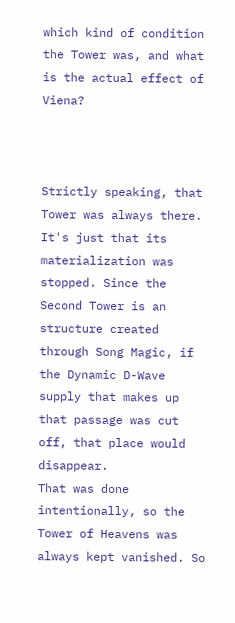which kind of condition the Tower was, and what is the actual effect of Viena?



Strictly speaking, that Tower was always there. It's just that its materialization was stopped. Since the Second Tower is an structure created through Song Magic, if the Dynamic D-Wave supply that makes up that passage was cut off, that place would disappear.
That was done intentionally, so the Tower of Heavens was always kept vanished. So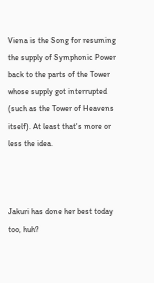Viena is the Song for resuming the supply of Symphonic Power back to the parts of the Tower whose supply got interrupted (such as the Tower of Heavens itself). At least that's more or less the idea.



Jakuri has done her best today too, huh?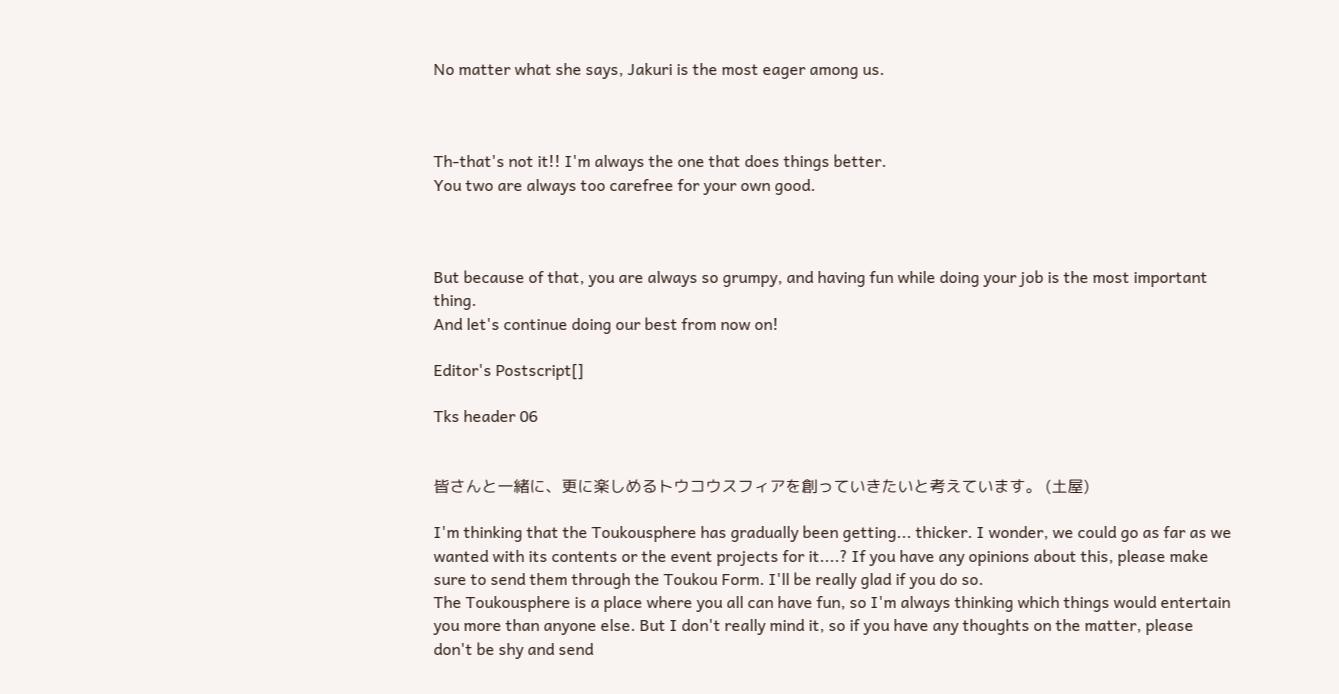No matter what she says, Jakuri is the most eager among us.



Th-that's not it!! I'm always the one that does things better.
You two are always too carefree for your own good.



But because of that, you are always so grumpy, and having fun while doing your job is the most important thing.
And let's continue doing our best from now on!

Editor's Postscript[]

Tks header 06


皆さんと一緒に、更に楽しめるトウコウスフィアを創っていきたいと考えています。 (土屋)

I'm thinking that the Toukousphere has gradually been getting... thicker. I wonder, we could go as far as we wanted with its contents or the event projects for it....? If you have any opinions about this, please make sure to send them through the Toukou Form. I'll be really glad if you do so.
The Toukousphere is a place where you all can have fun, so I'm always thinking which things would entertain you more than anyone else. But I don't really mind it, so if you have any thoughts on the matter, please don't be shy and send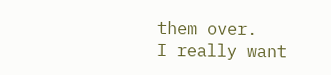them over.
I really want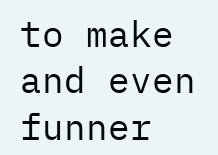to make and even funner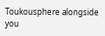Toukousphere alongside you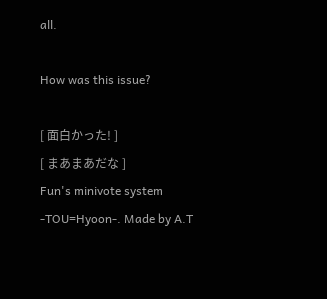all.

How was this issue?

[ 面白かった! ]
[ まあまあだな ]
Fun's minivote system -TOU=Hyoon-. Made by A.T